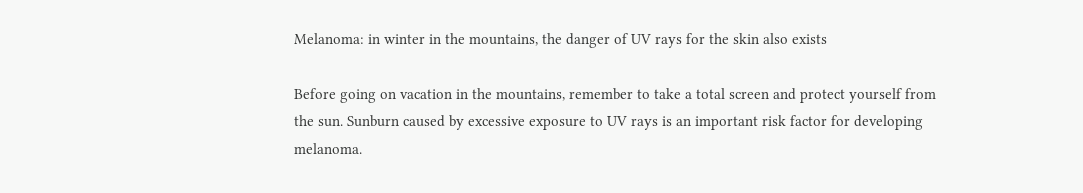Melanoma: in winter in the mountains, the danger of UV rays for the skin also exists

Before going on vacation in the mountains, remember to take a total screen and protect yourself from the sun. Sunburn caused by excessive exposure to UV rays is an important risk factor for developing melanoma.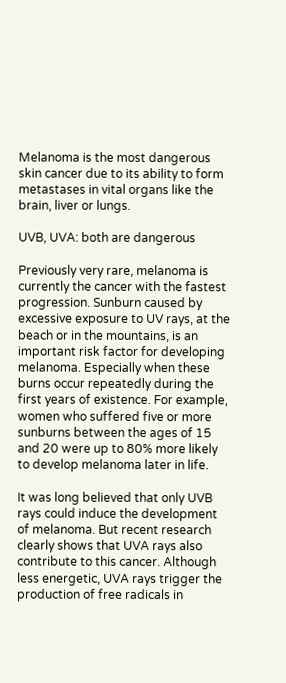Melanoma is the most dangerous skin cancer due to its ability to form metastases in vital organs like the brain, liver or lungs.

UVB, UVA: both are dangerous

Previously very rare, melanoma is currently the cancer with the fastest progression. Sunburn caused by excessive exposure to UV rays, at the beach or in the mountains, is an important risk factor for developing melanoma. Especially when these burns occur repeatedly during the first years of existence. For example, women who suffered five or more sunburns between the ages of 15 and 20 were up to 80% more likely to develop melanoma later in life.

It was long believed that only UVB rays could induce the development of melanoma. But recent research clearly shows that UVA rays also contribute to this cancer. Although less energetic, UVA rays trigger the production of free radicals in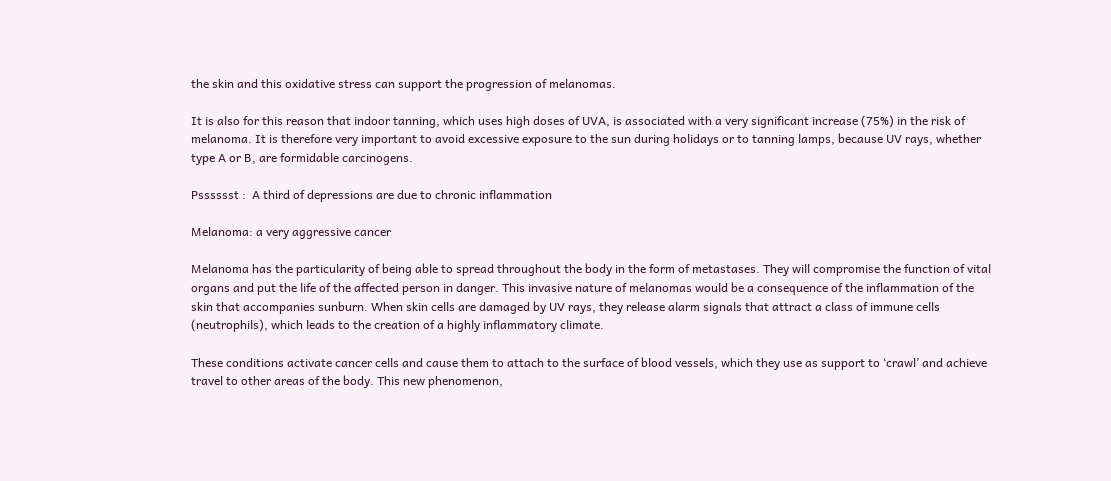the skin and this oxidative stress can support the progression of melanomas.

It is also for this reason that indoor tanning, which uses high doses of UVA, is associated with a very significant increase (75%) in the risk of melanoma. It is therefore very important to avoid excessive exposure to the sun during holidays or to tanning lamps, because UV rays, whether type A or B, are formidable carcinogens.

Psssssst :  A third of depressions are due to chronic inflammation

Melanoma: a very aggressive cancer

Melanoma has the particularity of being able to spread throughout the body in the form of metastases. They will compromise the function of vital organs and put the life of the affected person in danger. This invasive nature of melanomas would be a consequence of the inflammation of the skin that accompanies sunburn. When skin cells are damaged by UV rays, they release alarm signals that attract a class of immune cells (neutrophils), which leads to the creation of a highly inflammatory climate.

These conditions activate cancer cells and cause them to attach to the surface of blood vessels, which they use as support to ‘crawl’ and achieve travel to other areas of the body. This new phenomenon,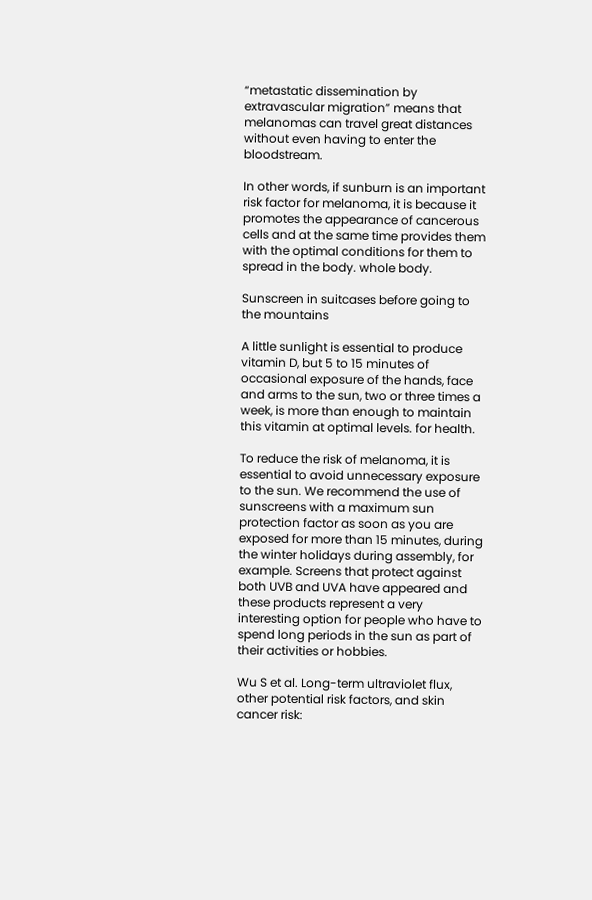“metastatic dissemination by extravascular migration” means that melanomas can travel great distances without even having to enter the bloodstream.

In other words, if sunburn is an important risk factor for melanoma, it is because it promotes the appearance of cancerous cells and at the same time provides them with the optimal conditions for them to spread in the body. whole body.

Sunscreen in suitcases before going to the mountains

A little sunlight is essential to produce vitamin D, but 5 to 15 minutes of occasional exposure of the hands, face and arms to the sun, two or three times a week, is more than enough to maintain this vitamin at optimal levels. for health.

To reduce the risk of melanoma, it is essential to avoid unnecessary exposure to the sun. We recommend the use of sunscreens with a maximum sun protection factor as soon as you are exposed for more than 15 minutes, during the winter holidays during assembly, for example. Screens that protect against both UVB and UVA have appeared and these products represent a very interesting option for people who have to spend long periods in the sun as part of their activities or hobbies.

Wu S et al. Long-term ultraviolet flux, other potential risk factors, and skin cancer risk: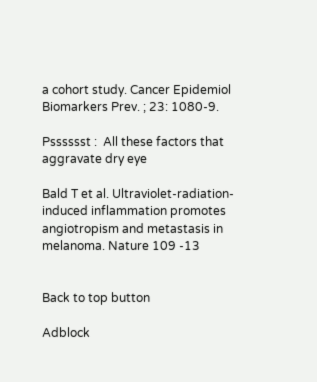a cohort study. Cancer Epidemiol Biomarkers Prev. ; 23: 1080-9.

Psssssst :  All these factors that aggravate dry eye

Bald T et al. Ultraviolet-radiation-induced inflammation promotes angiotropism and metastasis in melanoma. Nature 109 -13


Back to top button

Adblock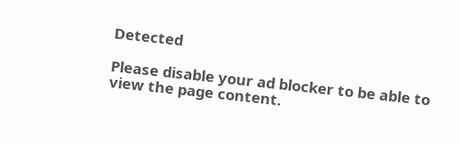Detected

Please disable your ad blocker to be able to view the page content.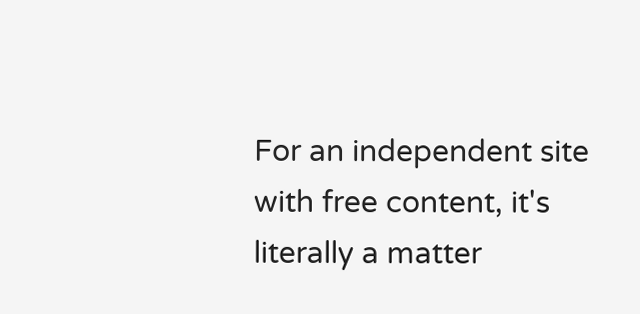For an independent site with free content, it's literally a matter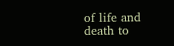of life and death to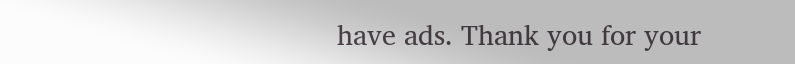have ads. Thank you for your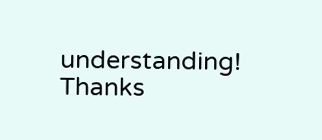understanding! Thanks